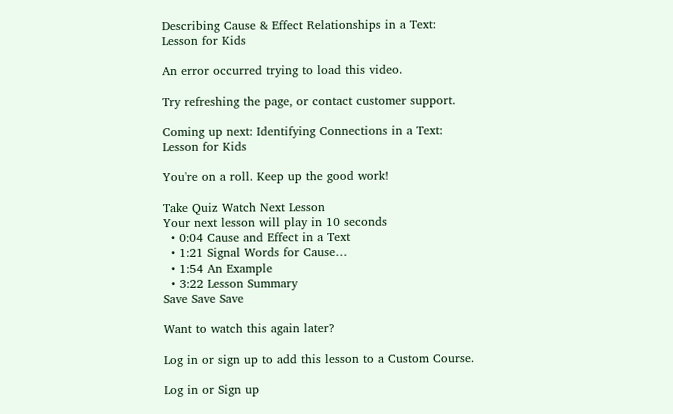Describing Cause & Effect Relationships in a Text: Lesson for Kids

An error occurred trying to load this video.

Try refreshing the page, or contact customer support.

Coming up next: Identifying Connections in a Text: Lesson for Kids

You're on a roll. Keep up the good work!

Take Quiz Watch Next Lesson
Your next lesson will play in 10 seconds
  • 0:04 Cause and Effect in a Text
  • 1:21 Signal Words for Cause…
  • 1:54 An Example
  • 3:22 Lesson Summary
Save Save Save

Want to watch this again later?

Log in or sign up to add this lesson to a Custom Course.

Log in or Sign up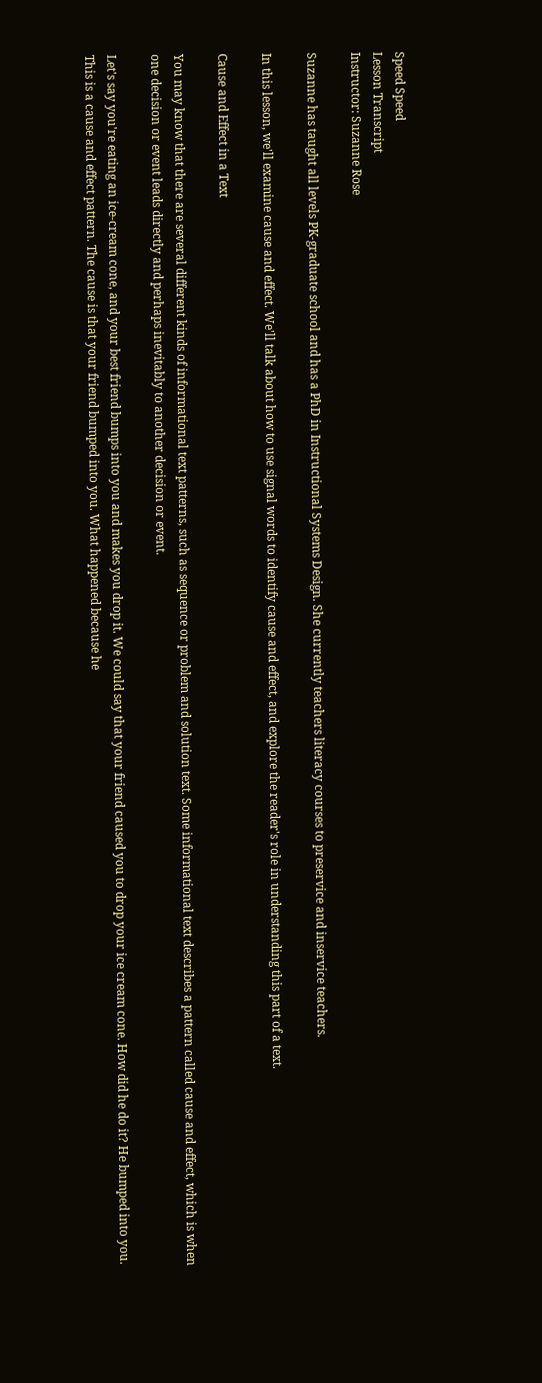Speed Speed
Lesson Transcript
Instructor: Suzanne Rose

Suzanne has taught all levels PK-graduate school and has a PhD in Instructional Systems Design. She currently teachers literacy courses to preservice and inservice teachers.

In this lesson, we'll examine cause and effect. We'll talk about how to use signal words to identify cause and effect, and explore the reader's role in understanding this part of a text.

Cause and Effect in a Text

You may know that there are several different kinds of informational text patterns, such as sequence or problem and solution text. Some informational text describes a pattern called cause and effect, which is when one decision or event leads directly and perhaps inevitably to another decision or event.

Let's say you're eating an ice-cream cone, and your best friend bumps into you and makes you drop it. We could say that your friend caused you to drop your ice cream cone. How did he do it? He bumped into you. This is a cause and effect pattern. The cause is that your friend bumped into you. What happened because he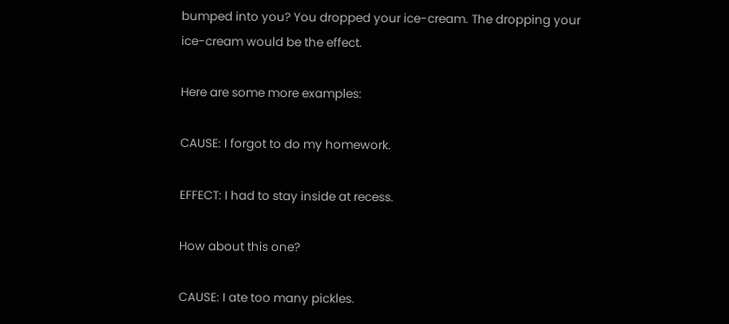bumped into you? You dropped your ice-cream. The dropping your ice-cream would be the effect.

Here are some more examples:

CAUSE: I forgot to do my homework.

EFFECT: I had to stay inside at recess.

How about this one?

CAUSE: I ate too many pickles.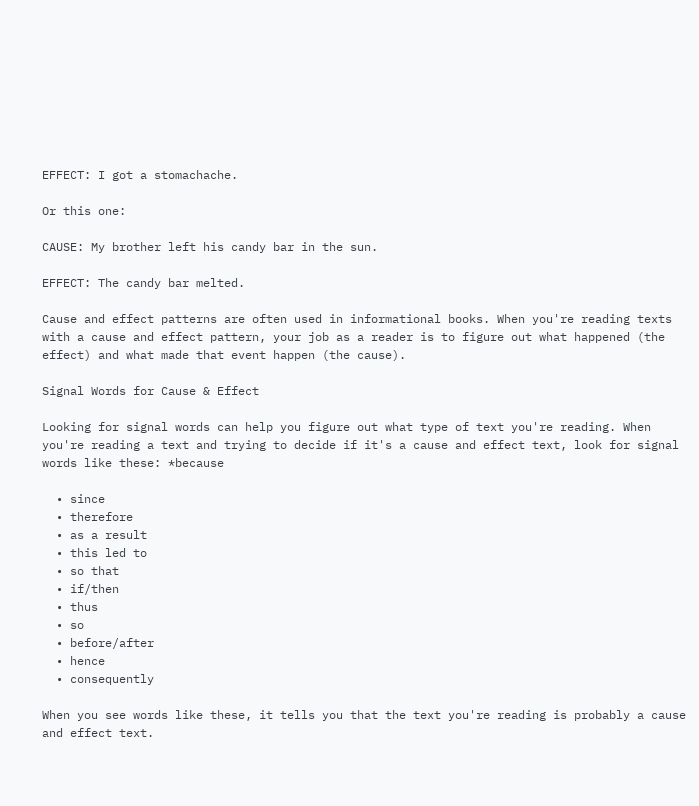EFFECT: I got a stomachache.

Or this one:

CAUSE: My brother left his candy bar in the sun.

EFFECT: The candy bar melted.

Cause and effect patterns are often used in informational books. When you're reading texts with a cause and effect pattern, your job as a reader is to figure out what happened (the effect) and what made that event happen (the cause).

Signal Words for Cause & Effect

Looking for signal words can help you figure out what type of text you're reading. When you're reading a text and trying to decide if it's a cause and effect text, look for signal words like these: *because

  • since
  • therefore
  • as a result
  • this led to
  • so that
  • if/then
  • thus
  • so
  • before/after
  • hence
  • consequently

When you see words like these, it tells you that the text you're reading is probably a cause and effect text.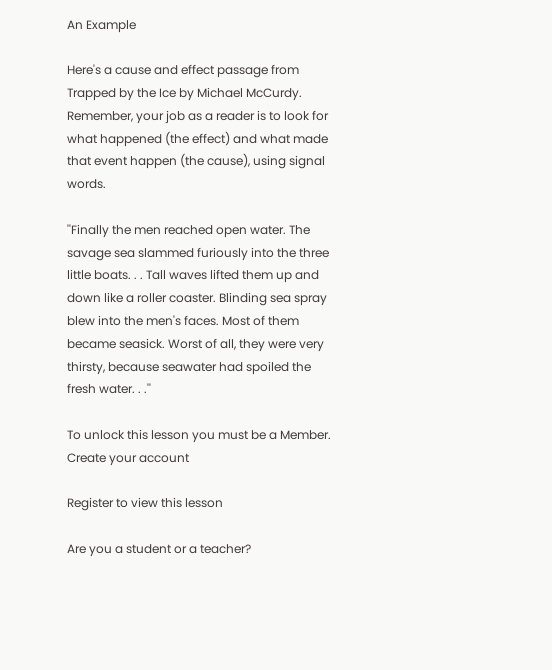An Example

Here's a cause and effect passage from Trapped by the Ice by Michael McCurdy. Remember, your job as a reader is to look for what happened (the effect) and what made that event happen (the cause), using signal words.

''Finally the men reached open water. The savage sea slammed furiously into the three little boats. . . Tall waves lifted them up and down like a roller coaster. Blinding sea spray blew into the men's faces. Most of them became seasick. Worst of all, they were very thirsty, because seawater had spoiled the fresh water. . .''

To unlock this lesson you must be a Member.
Create your account

Register to view this lesson

Are you a student or a teacher?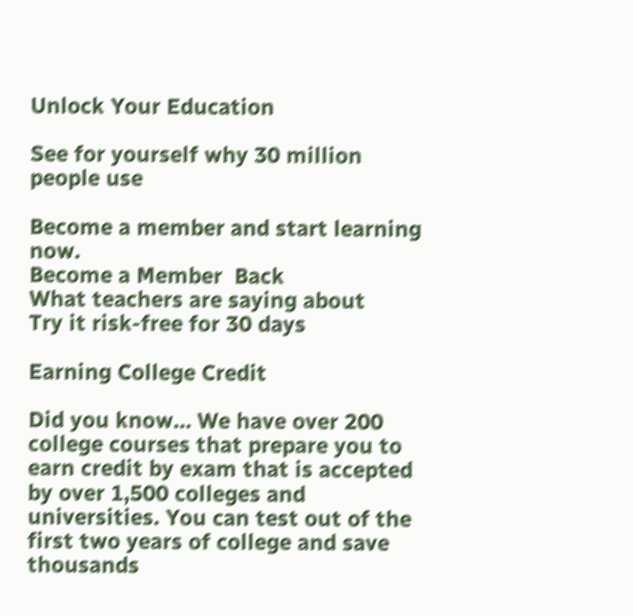Unlock Your Education

See for yourself why 30 million people use

Become a member and start learning now.
Become a Member  Back
What teachers are saying about
Try it risk-free for 30 days

Earning College Credit

Did you know… We have over 200 college courses that prepare you to earn credit by exam that is accepted by over 1,500 colleges and universities. You can test out of the first two years of college and save thousands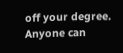off your degree. Anyone can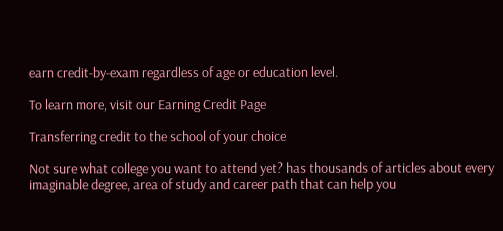earn credit-by-exam regardless of age or education level.

To learn more, visit our Earning Credit Page

Transferring credit to the school of your choice

Not sure what college you want to attend yet? has thousands of articles about every imaginable degree, area of study and career path that can help you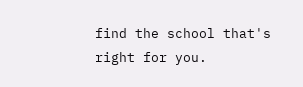find the school that's right for you.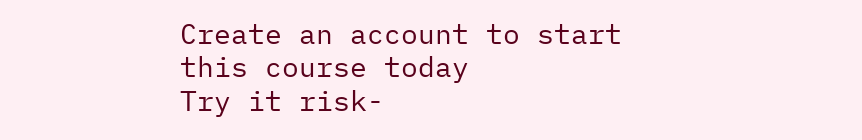Create an account to start this course today
Try it risk-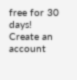free for 30 days!
Create an account